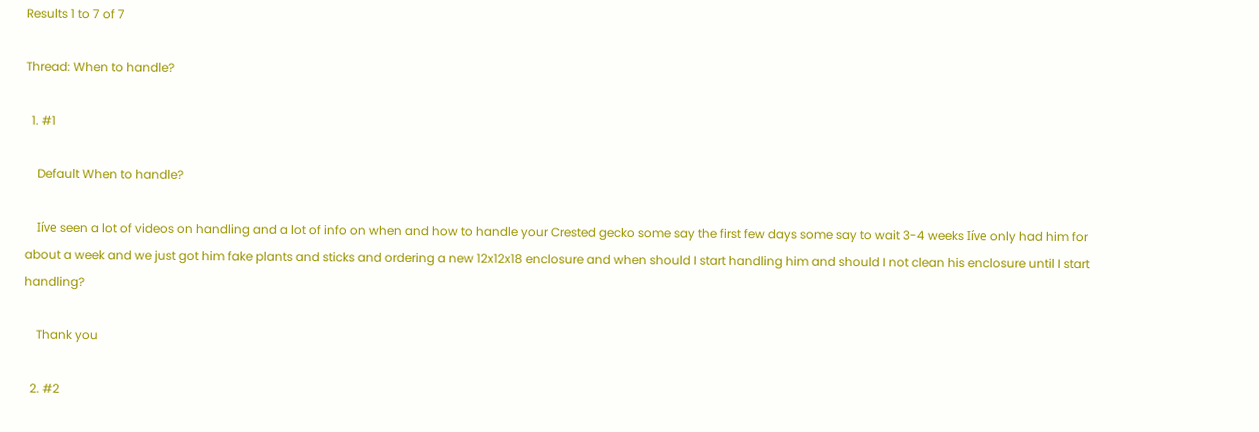Results 1 to 7 of 7

Thread: When to handle?

  1. #1

    Default When to handle?

    Iíve seen a lot of videos on handling and a lot of info on when and how to handle your Crested gecko some say the first few days some say to wait 3-4 weeks Iíve only had him for about a week and we just got him fake plants and sticks and ordering a new 12x12x18 enclosure and when should I start handling him and should I not clean his enclosure until I start handling?

    Thank you

  2. #2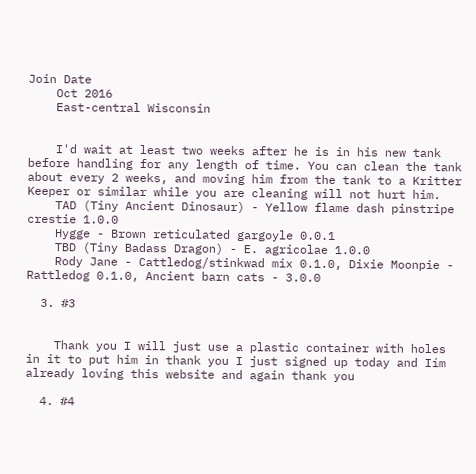Join Date
    Oct 2016
    East-central Wisconsin


    I'd wait at least two weeks after he is in his new tank before handling for any length of time. You can clean the tank about every 2 weeks, and moving him from the tank to a Kritter Keeper or similar while you are cleaning will not hurt him.
    TAD (Tiny Ancient Dinosaur) - Yellow flame dash pinstripe crestie 1.0.0
    Hygge - Brown reticulated gargoyle 0.0.1
    TBD (Tiny Badass Dragon) - E. agricolae 1.0.0
    Rody Jane - Cattledog/stinkwad mix 0.1.0, Dixie Moonpie - Rattledog 0.1.0, Ancient barn cats - 3.0.0

  3. #3


    Thank you I will just use a plastic container with holes in it to put him in thank you I just signed up today and Iím already loving this website and again thank you

  4. #4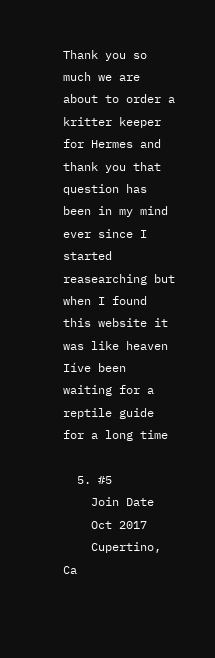Thank you so much we are about to order a kritter keeper for Hermes and thank you that question has been in my mind ever since I started reasearching but when I found this website it was like heaven Iíve been waiting for a reptile guide for a long time

  5. #5
    Join Date
    Oct 2017
    Cupertino, Ca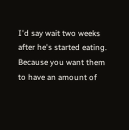I'd say wait two weeks after he's started eating. Because you want them to have an amount of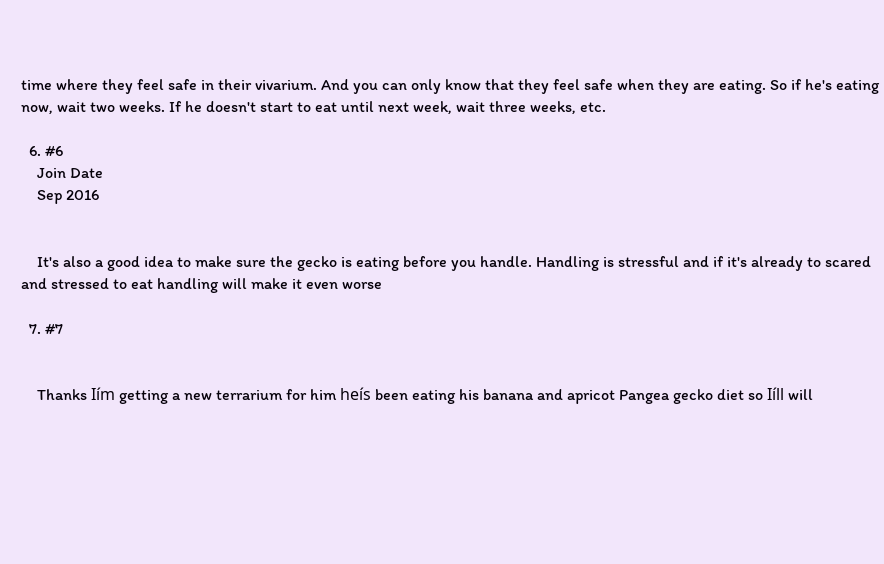time where they feel safe in their vivarium. And you can only know that they feel safe when they are eating. So if he's eating now, wait two weeks. If he doesn't start to eat until next week, wait three weeks, etc.

  6. #6
    Join Date
    Sep 2016


    It's also a good idea to make sure the gecko is eating before you handle. Handling is stressful and if it's already to scared and stressed to eat handling will make it even worse

  7. #7


    Thanks Iím getting a new terrarium for him heís been eating his banana and apricot Pangea gecko diet so Iíll will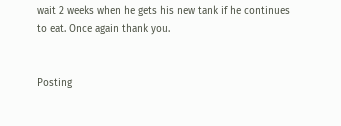wait 2 weeks when he gets his new tank if he continues to eat. Once again thank you.


Posting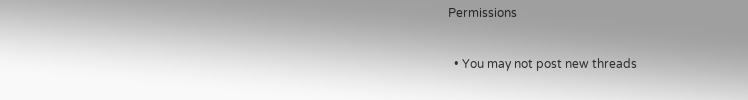Permissions

  • You may not post new threads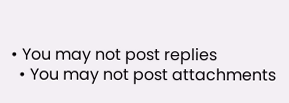• You may not post replies
  • You may not post attachments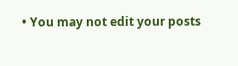• You may not edit your posts